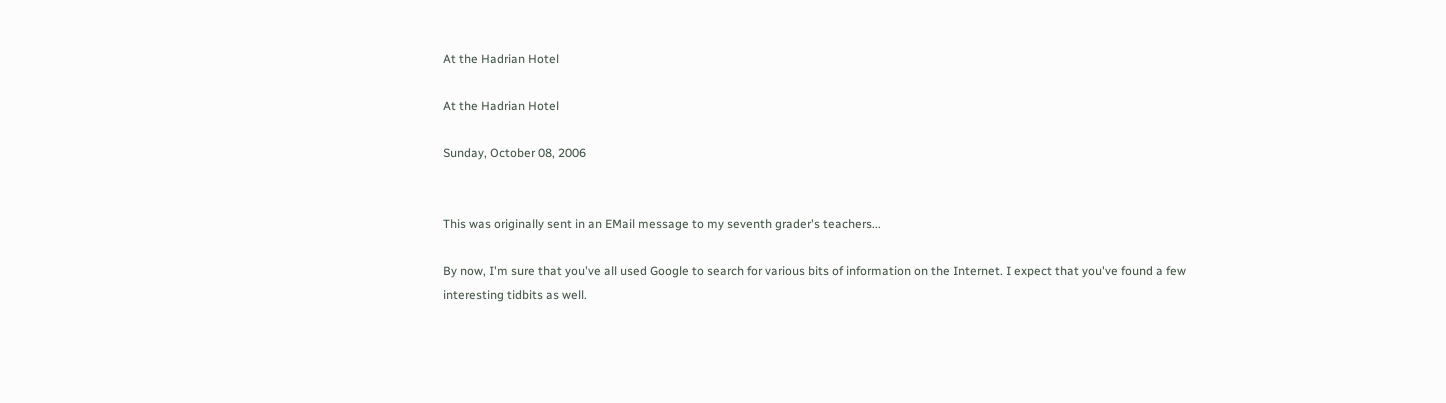At the Hadrian Hotel

At the Hadrian Hotel

Sunday, October 08, 2006


This was originally sent in an EMail message to my seventh grader's teachers...

By now, I'm sure that you've all used Google to search for various bits of information on the Internet. I expect that you've found a few interesting tidbits as well.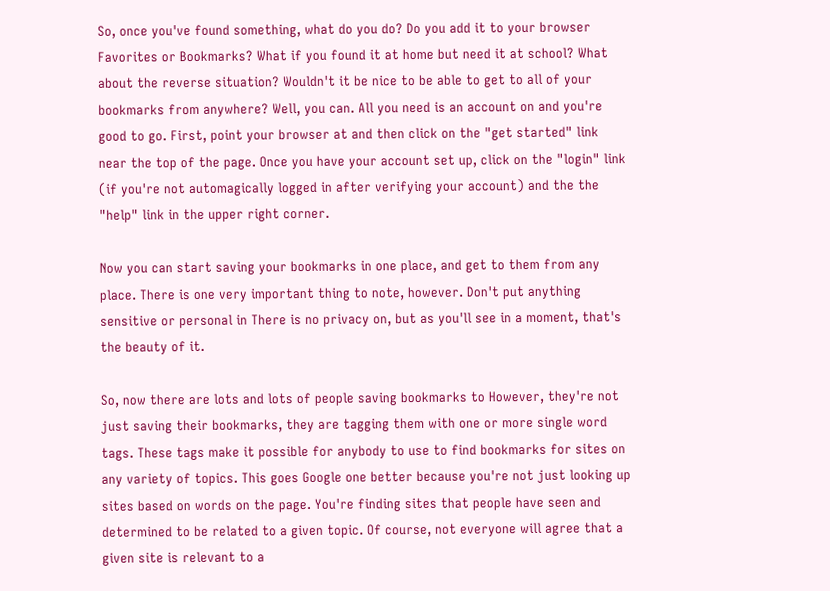So, once you've found something, what do you do? Do you add it to your browser Favorites or Bookmarks? What if you found it at home but need it at school? What about the reverse situation? Wouldn't it be nice to be able to get to all of your bookmarks from anywhere? Well, you can. All you need is an account on and you're good to go. First, point your browser at and then click on the "get started" link near the top of the page. Once you have your account set up, click on the "login" link (if you're not automagically logged in after verifying your account) and the the "help" link in the upper right corner.

Now you can start saving your bookmarks in one place, and get to them from any place. There is one very important thing to note, however. Don't put anything sensitive or personal in There is no privacy on, but as you'll see in a moment, that's the beauty of it.

So, now there are lots and lots of people saving bookmarks to However, they're not just saving their bookmarks, they are tagging them with one or more single word tags. These tags make it possible for anybody to use to find bookmarks for sites on any variety of topics. This goes Google one better because you're not just looking up sites based on words on the page. You're finding sites that people have seen and determined to be related to a given topic. Of course, not everyone will agree that a given site is relevant to a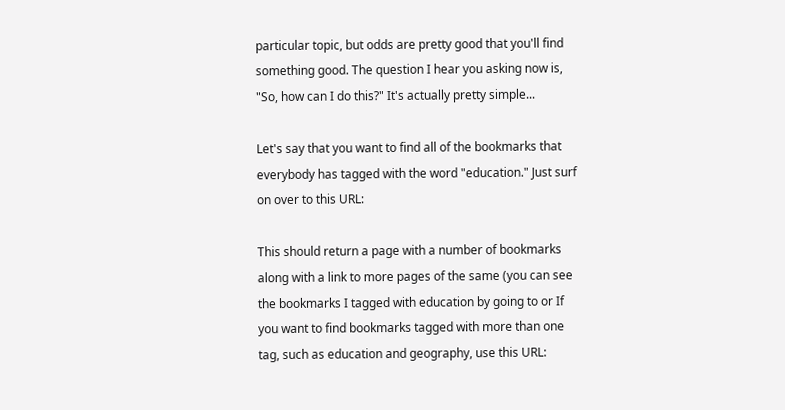particular topic, but odds are pretty good that you'll find something good. The question I hear you asking now is, "So, how can I do this?" It's actually pretty simple...

Let's say that you want to find all of the bookmarks that everybody has tagged with the word "education." Just surf on over to this URL:

This should return a page with a number of bookmarks along with a link to more pages of the same (you can see the bookmarks I tagged with education by going to or If you want to find bookmarks tagged with more than one tag, such as education and geography, use this URL: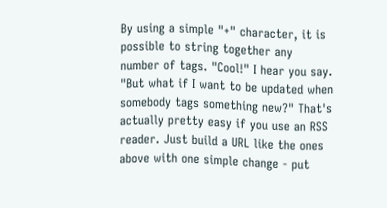By using a simple "+" character, it is possible to string together any number of tags. "Cool!" I hear you say. "But what if I want to be updated when somebody tags something new?" That's actually pretty easy if you use an RSS reader. Just build a URL like the ones above with one simple change - put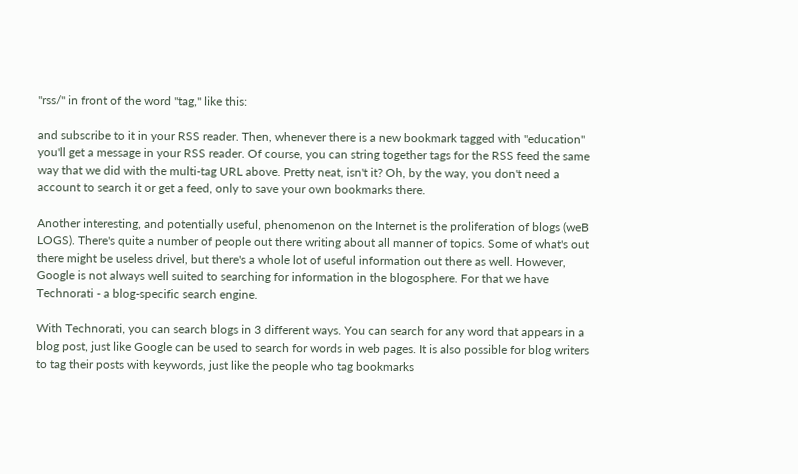"rss/" in front of the word "tag," like this:

and subscribe to it in your RSS reader. Then, whenever there is a new bookmark tagged with "education" you'll get a message in your RSS reader. Of course, you can string together tags for the RSS feed the same way that we did with the multi-tag URL above. Pretty neat, isn't it? Oh, by the way, you don't need a account to search it or get a feed, only to save your own bookmarks there.

Another interesting, and potentially useful, phenomenon on the Internet is the proliferation of blogs (weB LOGS). There's quite a number of people out there writing about all manner of topics. Some of what's out there might be useless drivel, but there's a whole lot of useful information out there as well. However, Google is not always well suited to searching for information in the blogosphere. For that we have Technorati - a blog-specific search engine.

With Technorati, you can search blogs in 3 different ways. You can search for any word that appears in a blog post, just like Google can be used to search for words in web pages. It is also possible for blog writers to tag their posts with keywords, just like the people who tag bookmarks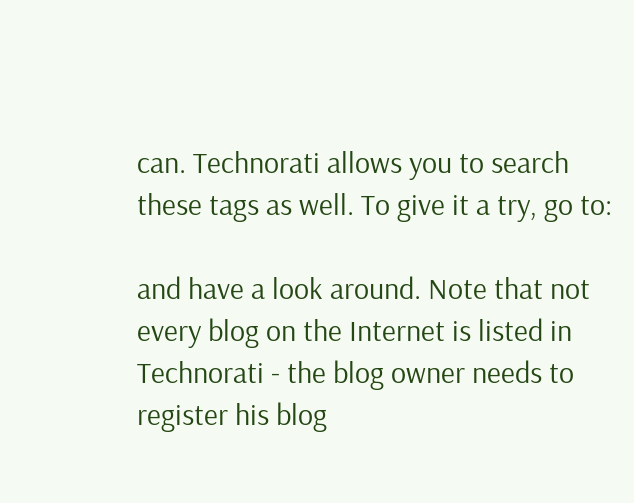can. Technorati allows you to search these tags as well. To give it a try, go to:

and have a look around. Note that not every blog on the Internet is listed in Technorati - the blog owner needs to register his blog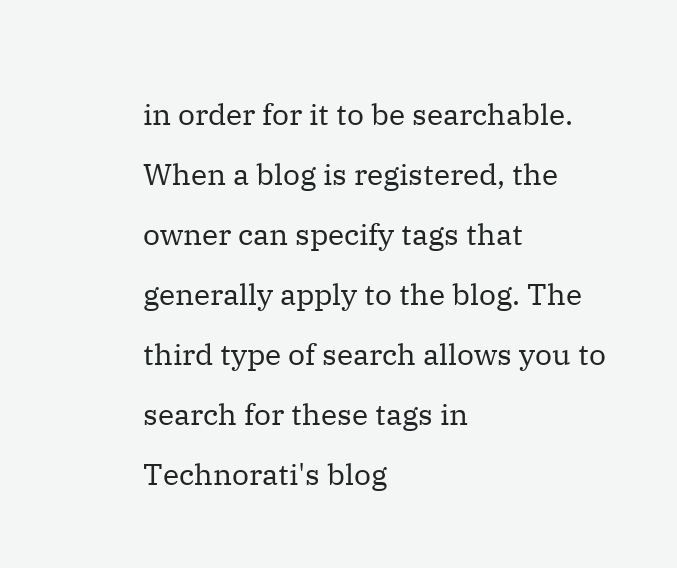in order for it to be searchable. When a blog is registered, the owner can specify tags that generally apply to the blog. The third type of search allows you to search for these tags in Technorati's blog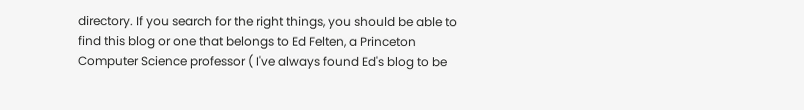directory. If you search for the right things, you should be able to find this blog or one that belongs to Ed Felten, a Princeton Computer Science professor ( I've always found Ed's blog to be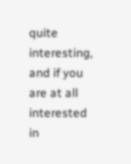quite interesting, and if you are at all interested in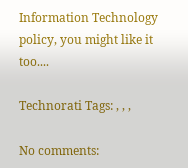Information Technology policy, you might like it too....

Technorati Tags: , , ,

No comments: